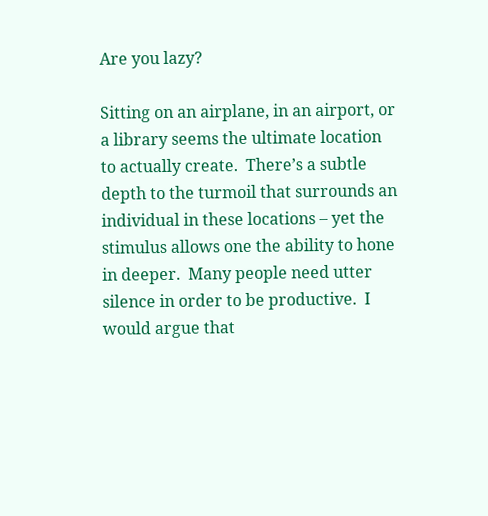Are you lazy?

Sitting on an airplane, in an airport, or a library seems the ultimate location to actually create.  There’s a subtle depth to the turmoil that surrounds an individual in these locations – yet the stimulus allows one the ability to hone in deeper.  Many people need utter silence in order to be productive.  I would argue that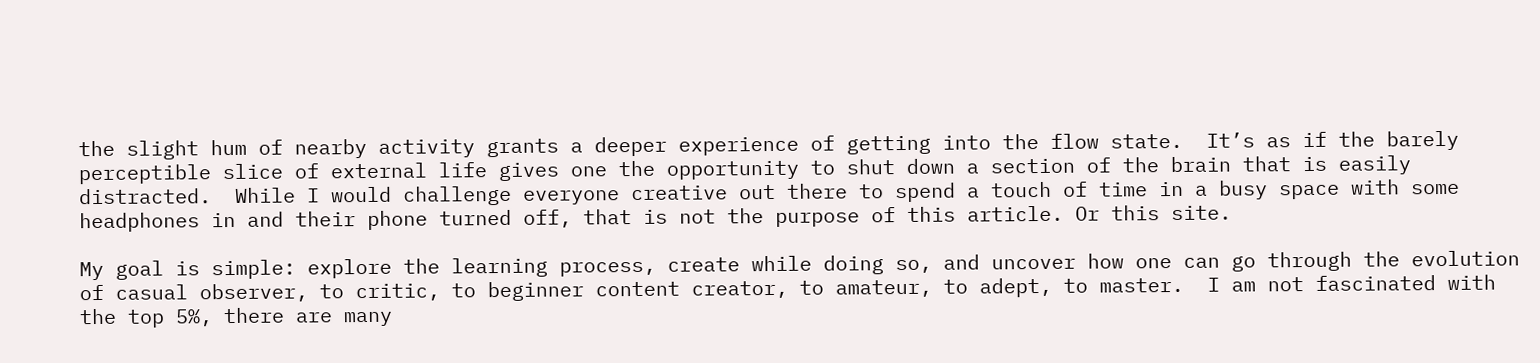the slight hum of nearby activity grants a deeper experience of getting into the flow state.  It’s as if the barely perceptible slice of external life gives one the opportunity to shut down a section of the brain that is easily distracted.  While I would challenge everyone creative out there to spend a touch of time in a busy space with some headphones in and their phone turned off, that is not the purpose of this article. Or this site.

My goal is simple: explore the learning process, create while doing so, and uncover how one can go through the evolution of casual observer, to critic, to beginner content creator, to amateur, to adept, to master.  I am not fascinated with the top 5%, there are many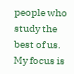people who study the best of us.  My focus is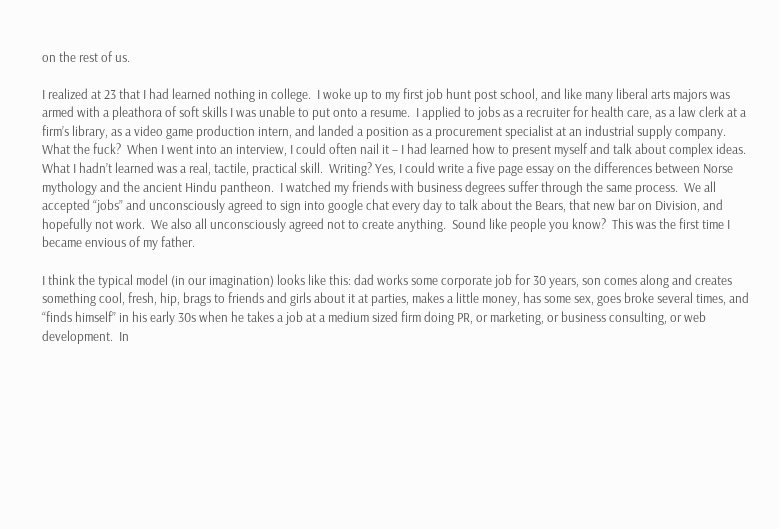on the rest of us.

I realized at 23 that I had learned nothing in college.  I woke up to my first job hunt post school, and like many liberal arts majors was armed with a pleathora of soft skills I was unable to put onto a resume.  I applied to jobs as a recruiter for health care, as a law clerk at a firm’s library, as a video game production intern, and landed a position as a procurement specialist at an industrial supply company.  What the fuck?  When I went into an interview, I could often nail it – I had learned how to present myself and talk about complex ideas.  What I hadn’t learned was a real, tactile, practical skill.  Writing? Yes, I could write a five page essay on the differences between Norse mythology and the ancient Hindu pantheon.  I watched my friends with business degrees suffer through the same process.  We all accepted “jobs” and unconsciously agreed to sign into google chat every day to talk about the Bears, that new bar on Division, and hopefully not work.  We also all unconsciously agreed not to create anything.  Sound like people you know?  This was the first time I became envious of my father.

I think the typical model (in our imagination) looks like this: dad works some corporate job for 30 years, son comes along and creates something cool, fresh, hip, brags to friends and girls about it at parties, makes a little money, has some sex, goes broke several times, and “finds himself” in his early 30s when he takes a job at a medium sized firm doing PR, or marketing, or business consulting, or web development.  In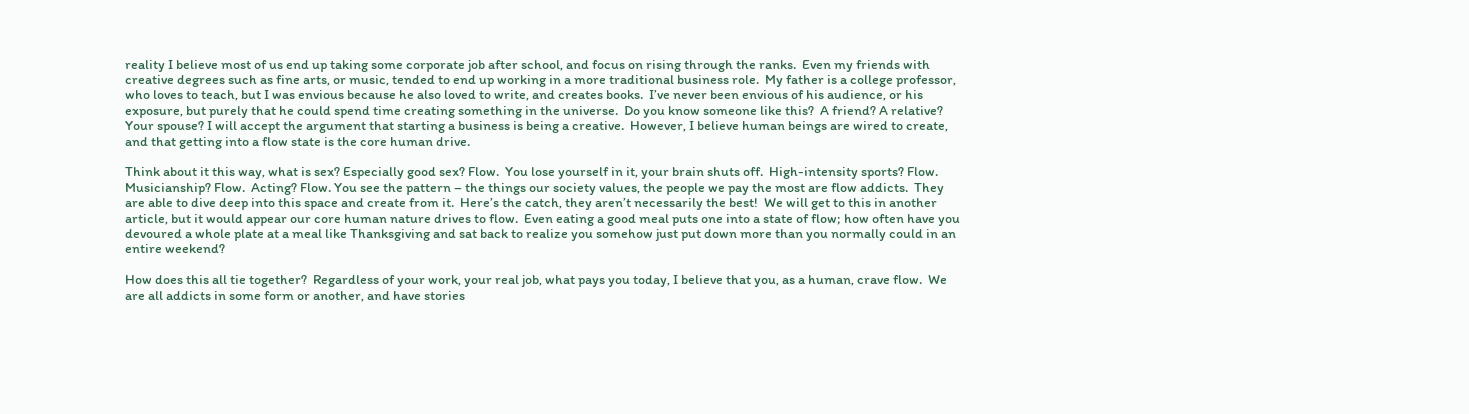reality I believe most of us end up taking some corporate job after school, and focus on rising through the ranks.  Even my friends with creative degrees such as fine arts, or music, tended to end up working in a more traditional business role.  My father is a college professor, who loves to teach, but I was envious because he also loved to write, and creates books.  I’ve never been envious of his audience, or his exposure, but purely that he could spend time creating something in the universe.  Do you know someone like this?  A friend? A relative? Your spouse? I will accept the argument that starting a business is being a creative.  However, I believe human beings are wired to create, and that getting into a flow state is the core human drive.

Think about it this way, what is sex? Especially good sex? Flow.  You lose yourself in it, your brain shuts off.  High-intensity sports? Flow.  Musicianship? Flow.  Acting? Flow. You see the pattern – the things our society values, the people we pay the most are flow addicts.  They are able to dive deep into this space and create from it.  Here’s the catch, they aren’t necessarily the best!  We will get to this in another article, but it would appear our core human nature drives to flow.  Even eating a good meal puts one into a state of flow; how often have you devoured a whole plate at a meal like Thanksgiving and sat back to realize you somehow just put down more than you normally could in an entire weekend?

How does this all tie together?  Regardless of your work, your real job, what pays you today, I believe that you, as a human, crave flow.  We are all addicts in some form or another, and have stories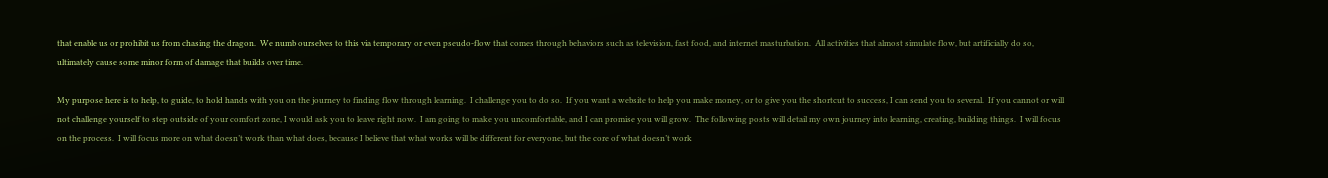that enable us or prohibit us from chasing the dragon.  We numb ourselves to this via temporary or even pseudo-flow that comes through behaviors such as television, fast food, and internet masturbation.  All activities that almost simulate flow, but artificially do so, ultimately cause some minor form of damage that builds over time.

My purpose here is to help, to guide, to hold hands with you on the journey to finding flow through learning.  I challenge you to do so.  If you want a website to help you make money, or to give you the shortcut to success, I can send you to several.  If you cannot or will not challenge yourself to step outside of your comfort zone, I would ask you to leave right now.  I am going to make you uncomfortable, and I can promise you will grow.  The following posts will detail my own journey into learning, creating, building things.  I will focus on the process.  I will focus more on what doesn’t work than what does, because I believe that what works will be different for everyone, but the core of what doesn’t work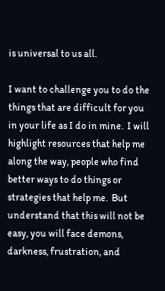is universal to us all.

I want to challenge you to do the things that are difficult for you in your life as I do in mine.  I will highlight resources that help me along the way, people who find better ways to do things or strategies that help me.  But understand that this will not be easy, you will face demons, darkness, frustration, and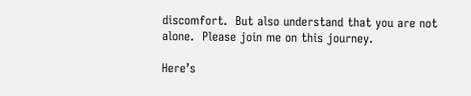discomfort.  But also understand that you are not alone.  Please join me on this journey.

Here’s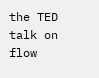the TED talk on flow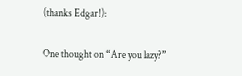(thanks Edgar!):

One thought on “Are you lazy?”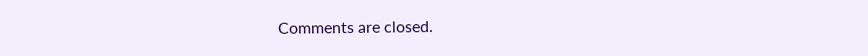Comments are closed.